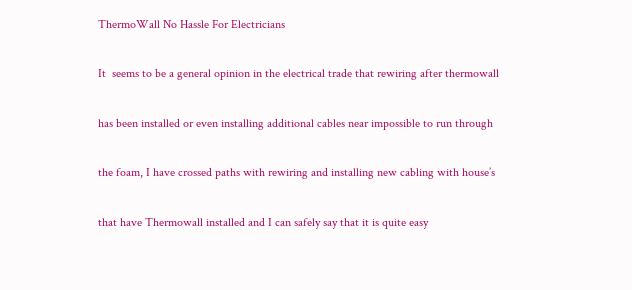ThermoWall No Hassle For Electricians

It  seems to be a general opinion in the electrical trade that rewiring after thermowall

has been installed or even installing additional cables near impossible to run through

the foam, I have crossed paths with rewiring and installing new cabling with house’s

that have Thermowall installed and I can safely say that it is quite easy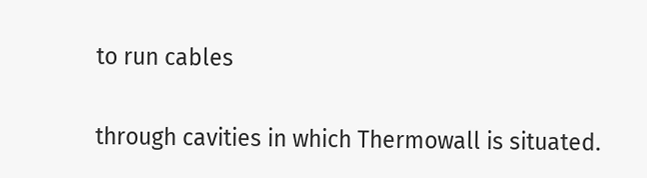to run cables

through cavities in which Thermowall is situated.